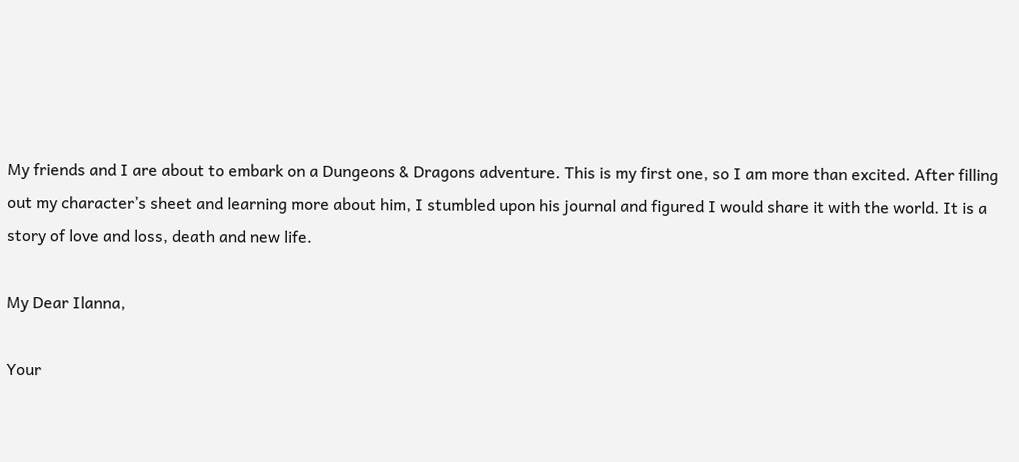My friends and I are about to embark on a Dungeons & Dragons adventure. This is my first one, so I am more than excited. After filling out my character’s sheet and learning more about him, I stumbled upon his journal and figured I would share it with the world. It is a story of love and loss, death and new life.

My Dear Ilanna,

Your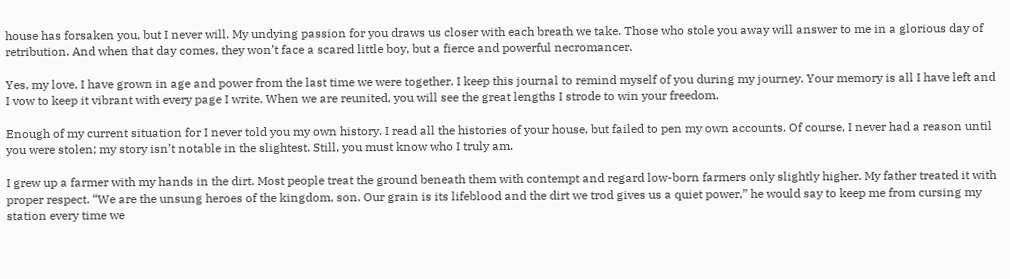house has forsaken you, but I never will. My undying passion for you draws us closer with each breath we take. Those who stole you away will answer to me in a glorious day of retribution. And when that day comes, they won’t face a scared little boy, but a fierce and powerful necromancer.

Yes, my love, I have grown in age and power from the last time we were together. I keep this journal to remind myself of you during my journey. Your memory is all I have left and I vow to keep it vibrant with every page I write. When we are reunited, you will see the great lengths I strode to win your freedom.

Enough of my current situation for I never told you my own history. I read all the histories of your house, but failed to pen my own accounts. Of course, I never had a reason until you were stolen; my story isn’t notable in the slightest. Still, you must know who I truly am.

I grew up a farmer with my hands in the dirt. Most people treat the ground beneath them with contempt and regard low-born farmers only slightly higher. My father treated it with proper respect. “We are the unsung heroes of the kingdom, son. Our grain is its lifeblood and the dirt we trod gives us a quiet power,” he would say to keep me from cursing my station every time we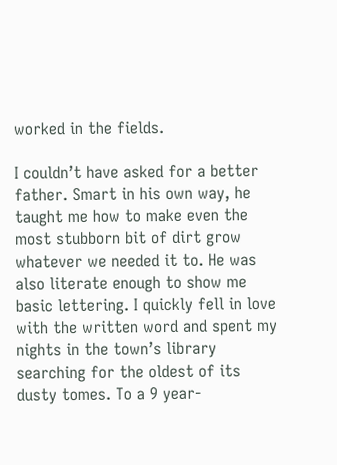worked in the fields.

I couldn’t have asked for a better father. Smart in his own way, he taught me how to make even the most stubborn bit of dirt grow whatever we needed it to. He was also literate enough to show me basic lettering. I quickly fell in love with the written word and spent my nights in the town’s library searching for the oldest of its dusty tomes. To a 9 year-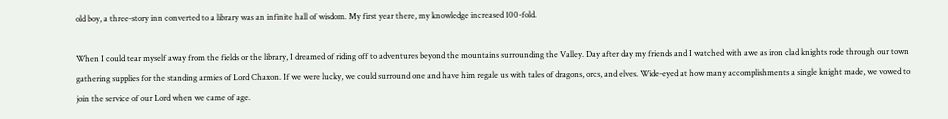old boy, a three-story inn converted to a library was an infinite hall of wisdom. My first year there, my knowledge increased 100-fold.

When I could tear myself away from the fields or the library, I dreamed of riding off to adventures beyond the mountains surrounding the Valley. Day after day my friends and I watched with awe as iron clad knights rode through our town gathering supplies for the standing armies of Lord Chaxon. If we were lucky, we could surround one and have him regale us with tales of dragons, orcs, and elves. Wide-eyed at how many accomplishments a single knight made, we vowed to join the service of our Lord when we came of age.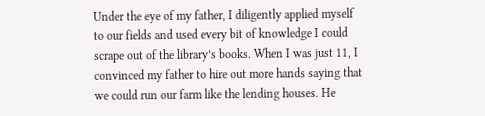Under the eye of my father, I diligently applied myself to our fields and used every bit of knowledge I could scrape out of the library’s books. When I was just 11, I convinced my father to hire out more hands saying that we could run our farm like the lending houses. He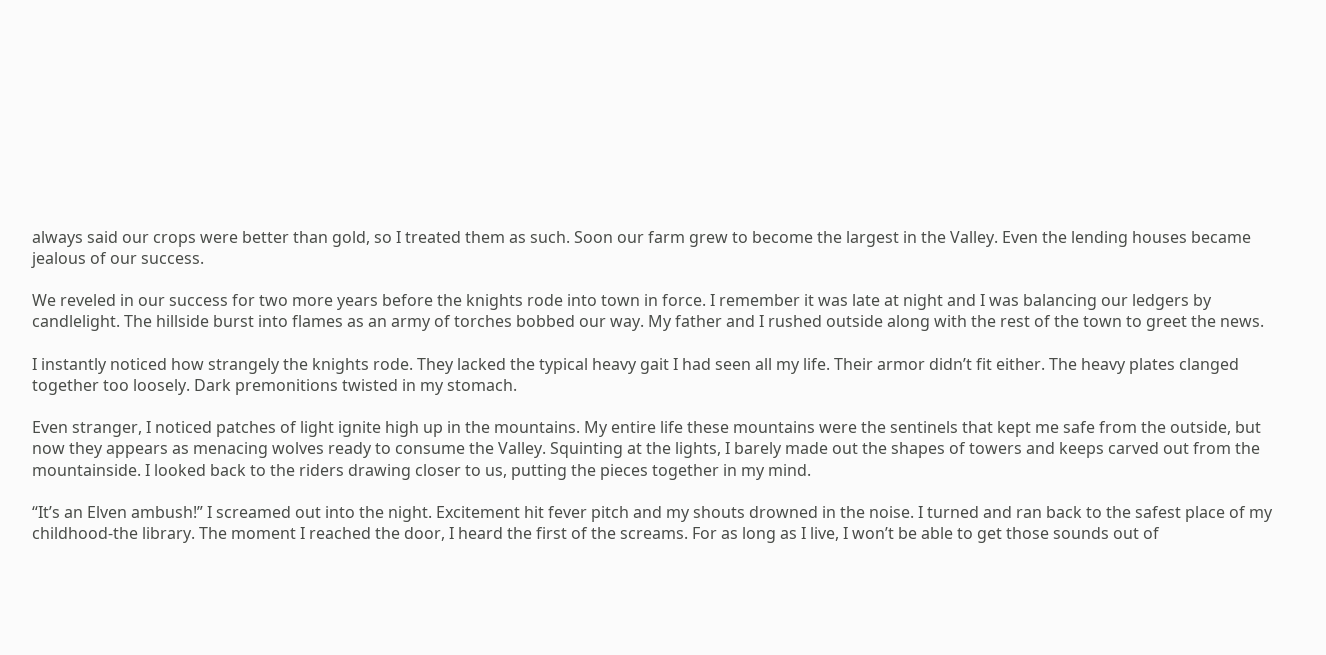always said our crops were better than gold, so I treated them as such. Soon our farm grew to become the largest in the Valley. Even the lending houses became jealous of our success.

We reveled in our success for two more years before the knights rode into town in force. I remember it was late at night and I was balancing our ledgers by candlelight. The hillside burst into flames as an army of torches bobbed our way. My father and I rushed outside along with the rest of the town to greet the news.

I instantly noticed how strangely the knights rode. They lacked the typical heavy gait I had seen all my life. Their armor didn’t fit either. The heavy plates clanged together too loosely. Dark premonitions twisted in my stomach.

Even stranger, I noticed patches of light ignite high up in the mountains. My entire life these mountains were the sentinels that kept me safe from the outside, but now they appears as menacing wolves ready to consume the Valley. Squinting at the lights, I barely made out the shapes of towers and keeps carved out from the mountainside. I looked back to the riders drawing closer to us, putting the pieces together in my mind.

“It’s an Elven ambush!” I screamed out into the night. Excitement hit fever pitch and my shouts drowned in the noise. I turned and ran back to the safest place of my childhood-the library. The moment I reached the door, I heard the first of the screams. For as long as I live, I won’t be able to get those sounds out of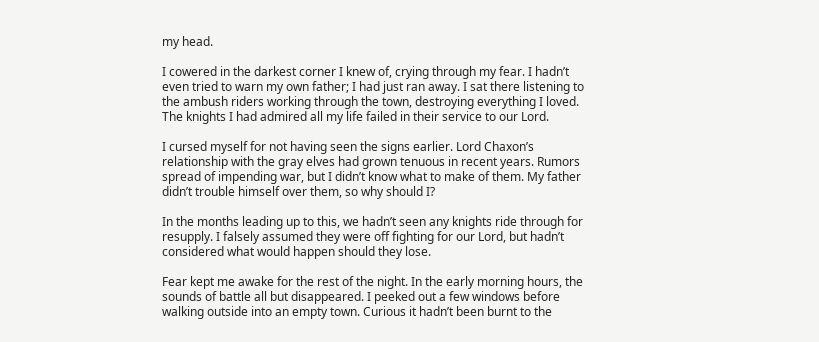my head.

I cowered in the darkest corner I knew of, crying through my fear. I hadn’t even tried to warn my own father; I had just ran away. I sat there listening to the ambush riders working through the town, destroying everything I loved. The knights I had admired all my life failed in their service to our Lord.

I cursed myself for not having seen the signs earlier. Lord Chaxon’s relationship with the gray elves had grown tenuous in recent years. Rumors spread of impending war, but I didn’t know what to make of them. My father didn’t trouble himself over them, so why should I?

In the months leading up to this, we hadn’t seen any knights ride through for resupply. I falsely assumed they were off fighting for our Lord, but hadn’t considered what would happen should they lose.

Fear kept me awake for the rest of the night. In the early morning hours, the sounds of battle all but disappeared. I peeked out a few windows before walking outside into an empty town. Curious it hadn’t been burnt to the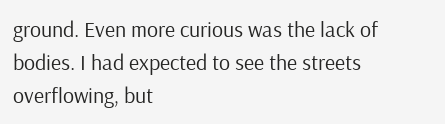ground. Even more curious was the lack of bodies. I had expected to see the streets overflowing, but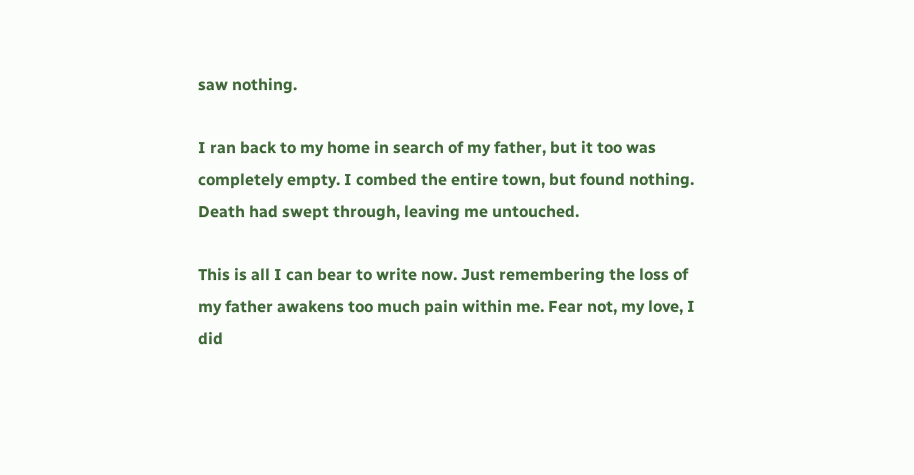saw nothing.

I ran back to my home in search of my father, but it too was completely empty. I combed the entire town, but found nothing. Death had swept through, leaving me untouched.

This is all I can bear to write now. Just remembering the loss of my father awakens too much pain within me. Fear not, my love, I did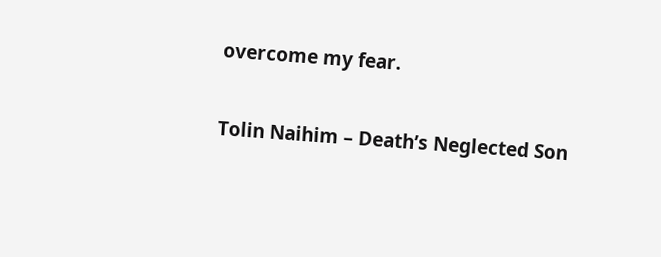overcome my fear.

Tolin Naihim – Death’s Neglected Son